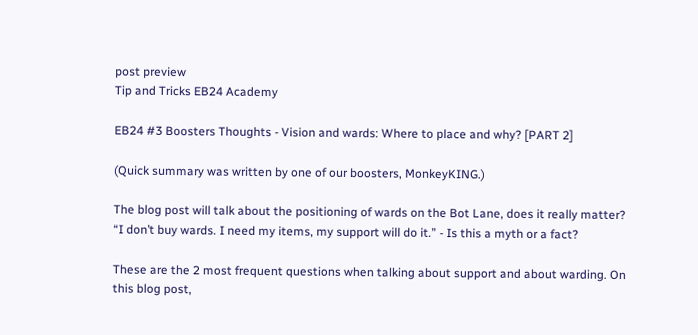post preview
Tip and Tricks EB24 Academy

EB24 #3 Boosters Thoughts - Vision and wards: Where to place and why? [PART 2]

(Quick summary was written by one of our boosters, MonkeyKING.)

The blog post will talk about the positioning of wards on the Bot Lane, does it really matter? “I don’t buy wards. I need my items, my support will do it.” - Is this a myth or a fact?

These are the 2 most frequent questions when talking about support and about warding. On this blog post,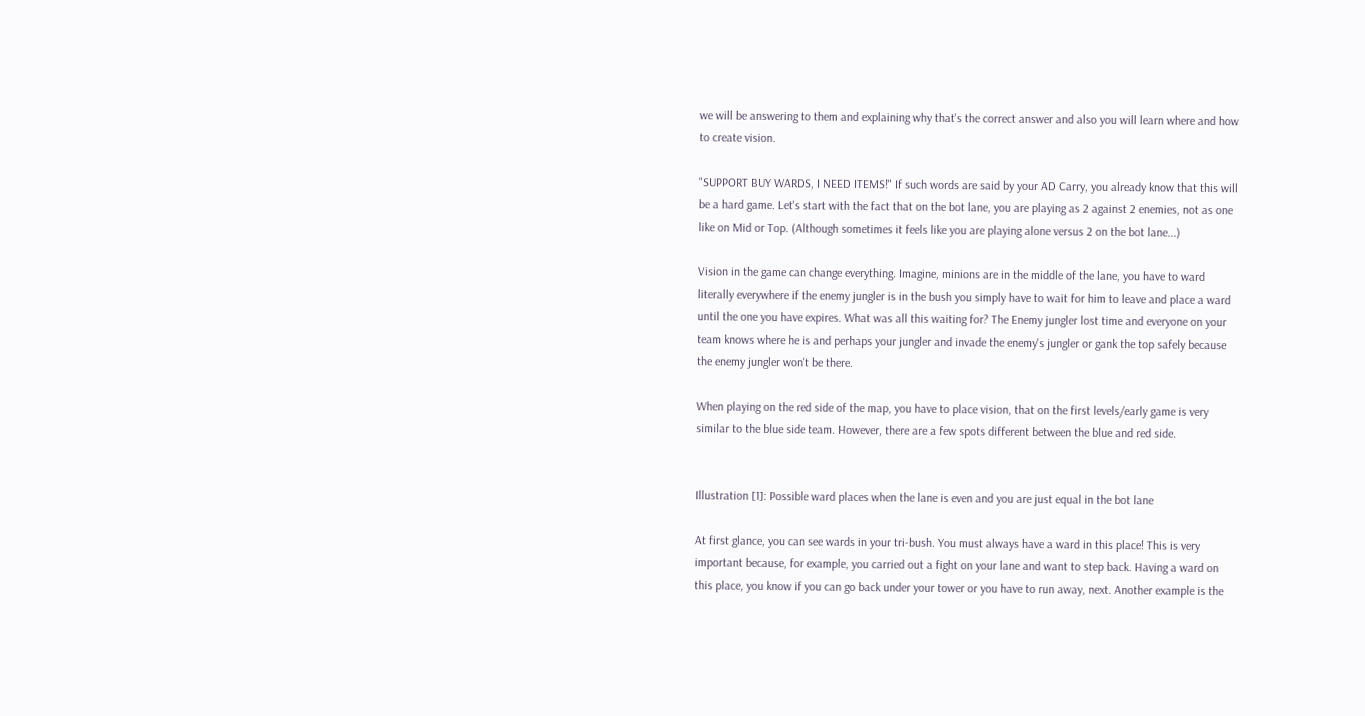we will be answering to them and explaining why that's the correct answer and also you will learn where and how to create vision.

"SUPPORT BUY WARDS, I NEED ITEMS!" If such words are said by your AD Carry, you already know that this will be a hard game. Let's start with the fact that on the bot lane, you are playing as 2 against 2 enemies, not as one like on Mid or Top. (Although sometimes it feels like you are playing alone versus 2 on the bot lane...)

Vision in the game can change everything. Imagine, minions are in the middle of the lane, you have to ward literally everywhere if the enemy jungler is in the bush you simply have to wait for him to leave and place a ward until the one you have expires. What was all this waiting for? The Enemy jungler lost time and everyone on your team knows where he is and perhaps your jungler and invade the enemy's jungler or gank the top safely because the enemy jungler won't be there.

When playing on the red side of the map, you have to place vision, that on the first levels/early game is very similar to the blue side team. However, there are a few spots different between the blue and red side.


Illustration [1]: Possible ward places when the lane is even and you are just equal in the bot lane

At first glance, you can see wards in your tri-bush. You must always have a ward in this place! This is very important because, for example, you carried out a fight on your lane and want to step back. Having a ward on this place, you know if you can go back under your tower or you have to run away, next. Another example is the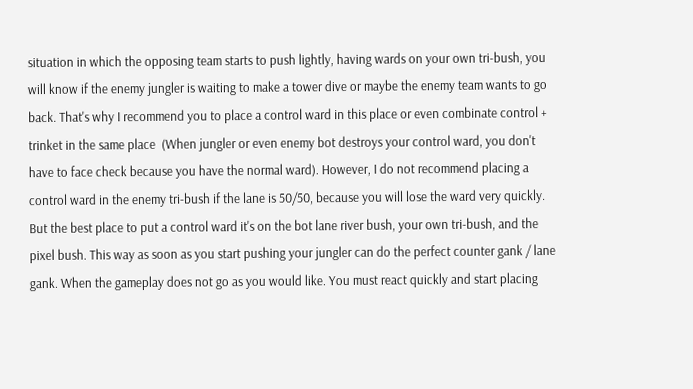situation in which the opposing team starts to push lightly, having wards on your own tri-bush, you will know if the enemy jungler is waiting to make a tower dive or maybe the enemy team wants to go back. That's why I recommend you to place a control ward in this place or even combinate control + trinket in the same place  (When jungler or even enemy bot destroys your control ward, you don't have to face check because you have the normal ward). However, I do not recommend placing a control ward in the enemy tri-bush if the lane is 50/50, because you will lose the ward very quickly. But the best place to put a control ward it's on the bot lane river bush, your own tri-bush, and the pixel bush. This way as soon as you start pushing your jungler can do the perfect counter gank / lane gank. When the gameplay does not go as you would like. You must react quickly and start placing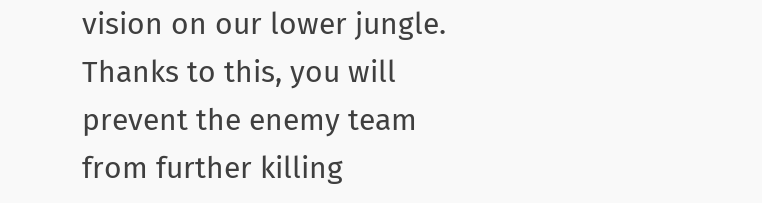vision on our lower jungle. Thanks to this, you will prevent the enemy team from further killing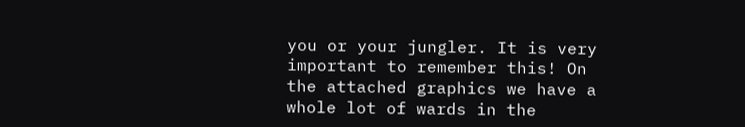you or your jungler. It is very important to remember this! On the attached graphics we have a whole lot of wards in the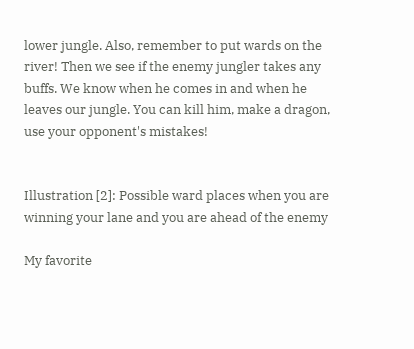lower jungle. Also, remember to put wards on the river! Then we see if the enemy jungler takes any buffs. We know when he comes in and when he leaves our jungle. You can kill him, make a dragon, use your opponent's mistakes!


Illustration [2]: Possible ward places when you are winning your lane and you are ahead of the enemy

My favorite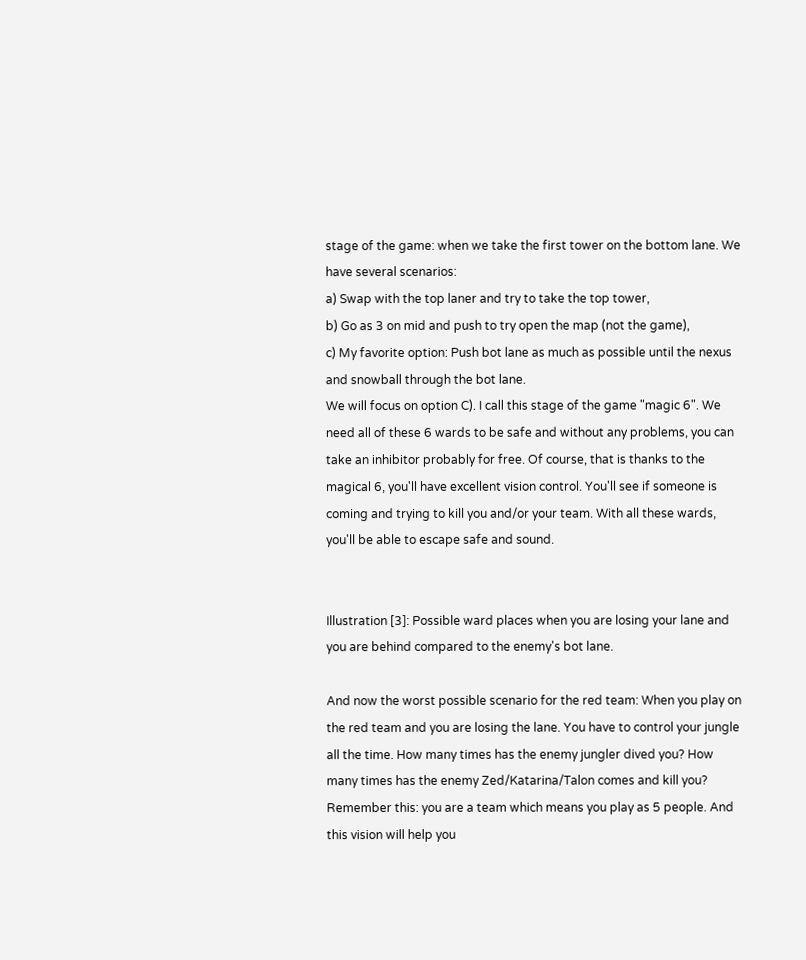stage of the game: when we take the first tower on the bottom lane. We have several scenarios:
a) Swap with the top laner and try to take the top tower,
b) Go as 3 on mid and push to try open the map (not the game),
c) My favorite option: Push bot lane as much as possible until the nexus and snowball through the bot lane.
We will focus on option C). I call this stage of the game "magic 6". We need all of these 6 wards to be safe and without any problems, you can take an inhibitor probably for free. Of course, that is thanks to the magical 6, you'll have excellent vision control. You'll see if someone is coming and trying to kill you and/or your team. With all these wards, you'll be able to escape safe and sound.


Illustration [3]: Possible ward places when you are losing your lane and you are behind compared to the enemy's bot lane.

And now the worst possible scenario for the red team: When you play on the red team and you are losing the lane. You have to control your jungle all the time. How many times has the enemy jungler dived you? How many times has the enemy Zed/Katarina/Talon comes and kill you? Remember this: you are a team which means you play as 5 people. And this vision will help you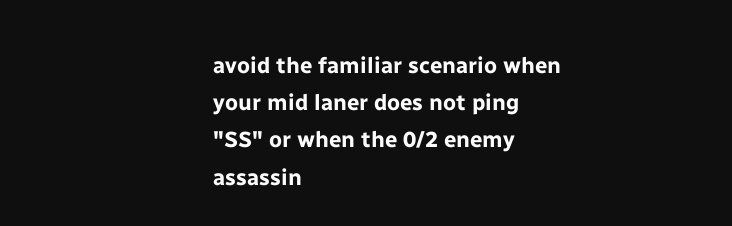avoid the familiar scenario when your mid laner does not ping "SS" or when the 0/2 enemy assassin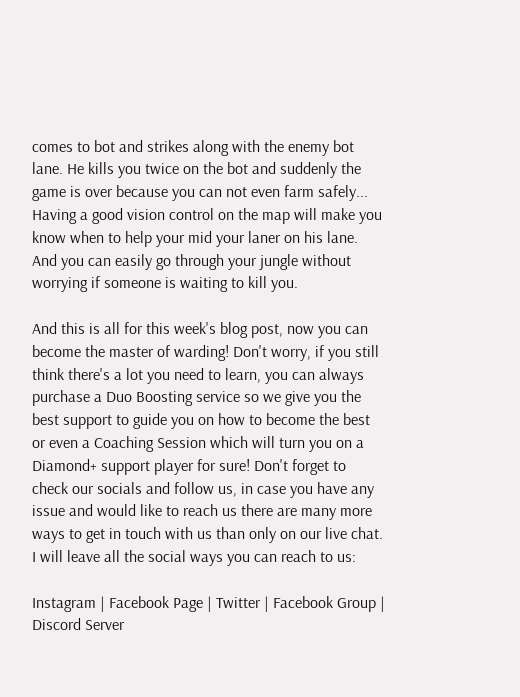comes to bot and strikes along with the enemy bot lane. He kills you twice on the bot and suddenly the game is over because you can not even farm safely... Having a good vision control on the map will make you know when to help your mid your laner on his lane. And you can easily go through your jungle without worrying if someone is waiting to kill you.

And this is all for this week's blog post, now you can become the master of warding! Don't worry, if you still think there's a lot you need to learn, you can always purchase a Duo Boosting service so we give you the best support to guide you on how to become the best or even a Coaching Session which will turn you on a Diamond+ support player for sure! Don't forget to check our socials and follow us, in case you have any issue and would like to reach us there are many more ways to get in touch with us than only on our live chat. I will leave all the social ways you can reach to us:

Instagram | Facebook Page | Twitter | Facebook Group | Discord Server